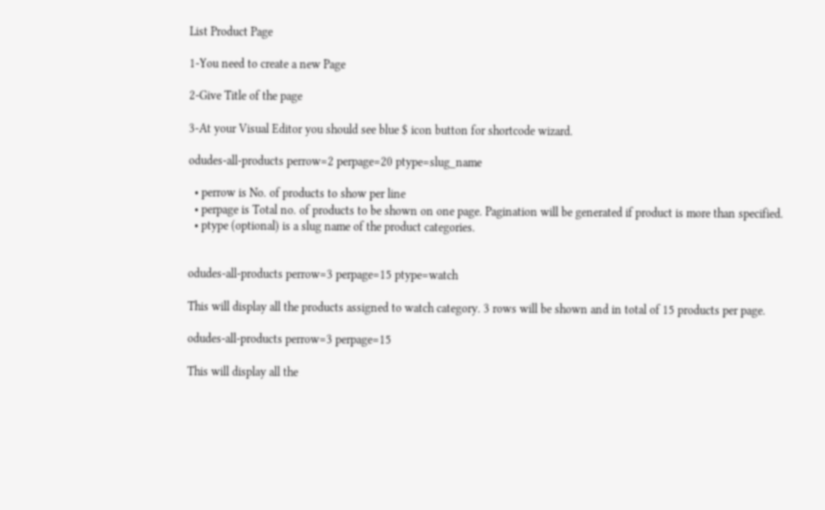List Product Page

1-You need to create a new Page

2-Give Title of the page

3-At your Visual Editor you should see blue $ icon button for shortcode wizard.

odudes-all-products perrow=2 perpage=20 ptype=slug_name

  • perrow is No. of products to show per line
  • perpage is Total no. of products to be shown on one page. Pagination will be generated if product is more than specified.
  • ptype (optional) is a slug name of the product categories.


odudes-all-products perrow=3 perpage=15 ptype=watch

This will display all the products assigned to watch category. 3 rows will be shown and in total of 15 products per page.

odudes-all-products perrow=3 perpage=15

This will display all the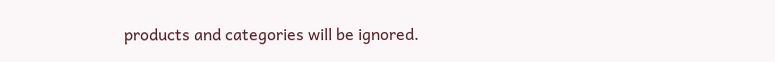products and categories will be ignored.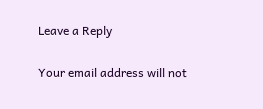Leave a Reply

Your email address will not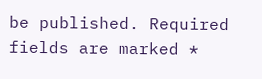be published. Required fields are marked *